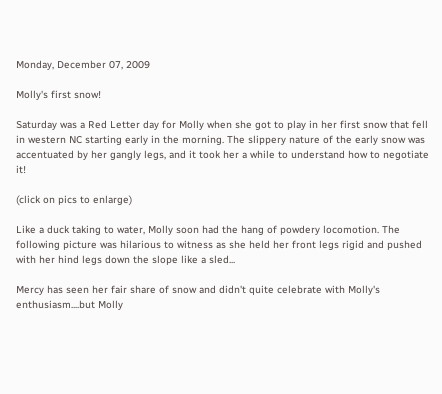Monday, December 07, 2009

Molly's first snow!

Saturday was a Red Letter day for Molly when she got to play in her first snow that fell in western NC starting early in the morning. The slippery nature of the early snow was accentuated by her gangly legs, and it took her a while to understand how to negotiate it!

(click on pics to enlarge)

Like a duck taking to water, Molly soon had the hang of powdery locomotion. The following picture was hilarious to witness as she held her front legs rigid and pushed with her hind legs down the slope like a sled...

Mercy has seen her fair share of snow and didn't quite celebrate with Molly's enthusiasm....but Molly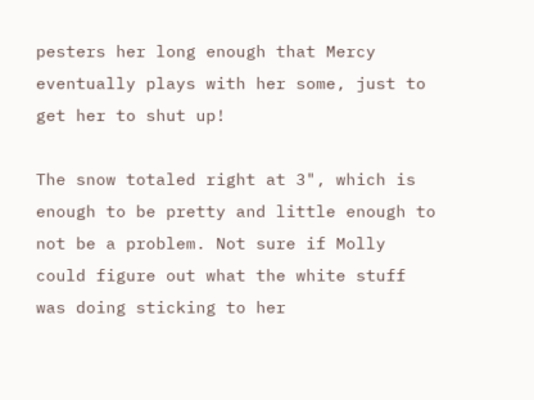pesters her long enough that Mercy eventually plays with her some, just to get her to shut up!

The snow totaled right at 3", which is enough to be pretty and little enough to not be a problem. Not sure if Molly could figure out what the white stuff was doing sticking to her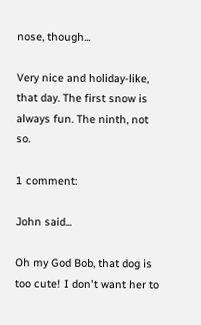nose, though...

Very nice and holiday-like, that day. The first snow is always fun. The ninth, not so.

1 comment:

John said...

Oh my God Bob, that dog is too cute! I don't want her to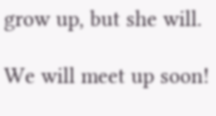grow up, but she will.

We will meet up soon!